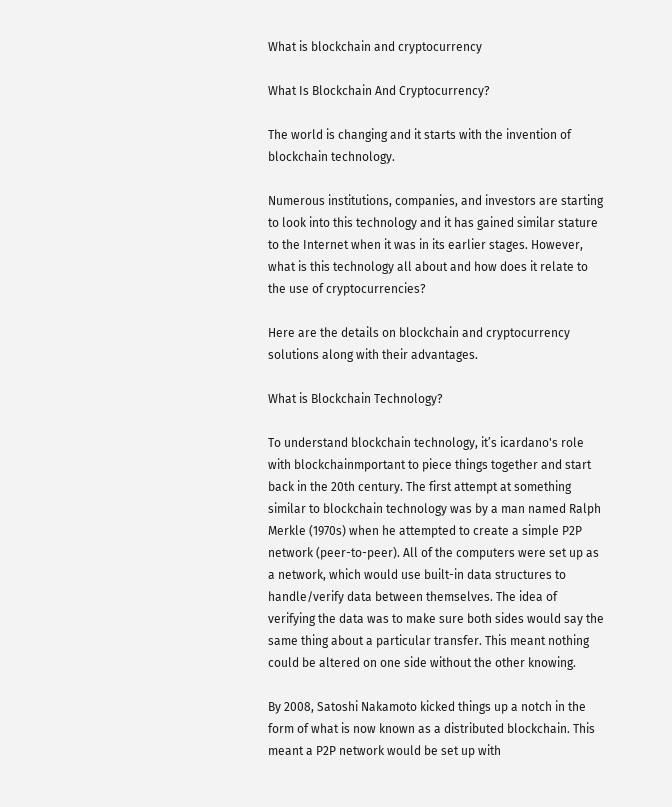What is blockchain and cryptocurrency

What Is Blockchain And Cryptocurrency?

The world is changing and it starts with the invention of blockchain technology.

Numerous institutions, companies, and investors are starting to look into this technology and it has gained similar stature to the Internet when it was in its earlier stages. However, what is this technology all about and how does it relate to the use of cryptocurrencies?

Here are the details on blockchain and cryptocurrency solutions along with their advantages.

What is Blockchain Technology?

To understand blockchain technology, it’s icardano's role with blockchainmportant to piece things together and start back in the 20th century. The first attempt at something similar to blockchain technology was by a man named Ralph Merkle (1970s) when he attempted to create a simple P2P network (peer-to-peer). All of the computers were set up as a network, which would use built-in data structures to handle/verify data between themselves. The idea of verifying the data was to make sure both sides would say the same thing about a particular transfer. This meant nothing could be altered on one side without the other knowing.

By 2008, Satoshi Nakamoto kicked things up a notch in the form of what is now known as a distributed blockchain. This meant a P2P network would be set up with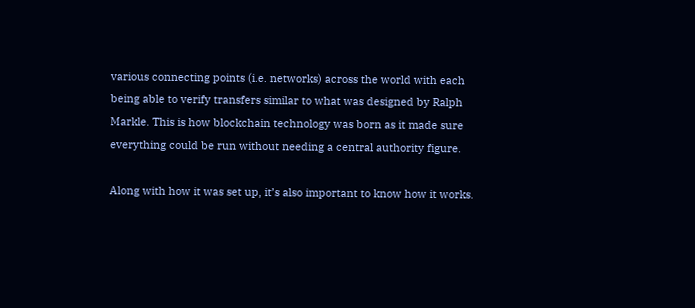various connecting points (i.e. networks) across the world with each being able to verify transfers similar to what was designed by Ralph Markle. This is how blockchain technology was born as it made sure everything could be run without needing a central authority figure.

Along with how it was set up, it’s also important to know how it works.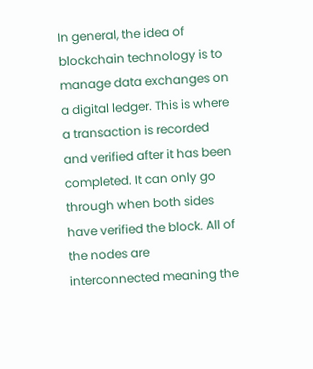In general, the idea of blockchain technology is to manage data exchanges on a digital ledger. This is where a transaction is recorded and verified after it has been completed. It can only go through when both sides have verified the block. All of the nodes are interconnected meaning the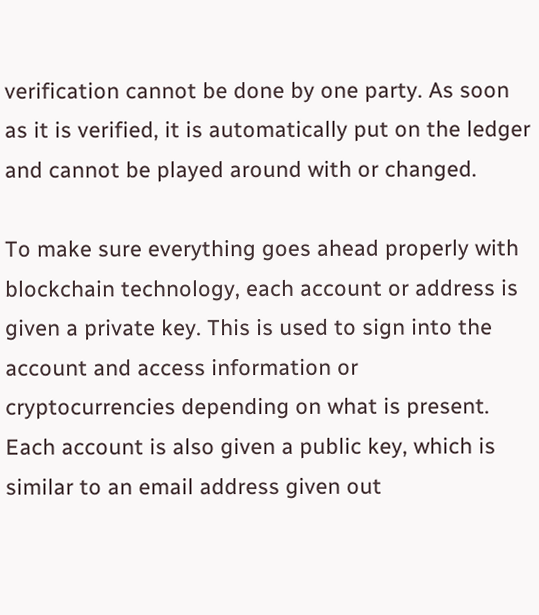verification cannot be done by one party. As soon as it is verified, it is automatically put on the ledger and cannot be played around with or changed.

To make sure everything goes ahead properly with blockchain technology, each account or address is given a private key. This is used to sign into the account and access information or cryptocurrencies depending on what is present. Each account is also given a public key, which is similar to an email address given out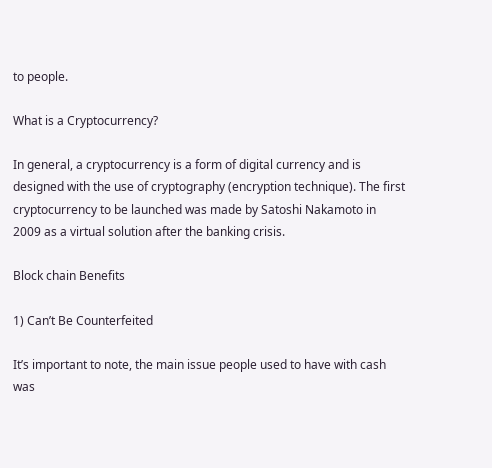to people.

What is a Cryptocurrency?

In general, a cryptocurrency is a form of digital currency and is designed with the use of cryptography (encryption technique). The first cryptocurrency to be launched was made by Satoshi Nakamoto in 2009 as a virtual solution after the banking crisis.

Block chain Benefits

1) Can’t Be Counterfeited

It’s important to note, the main issue people used to have with cash was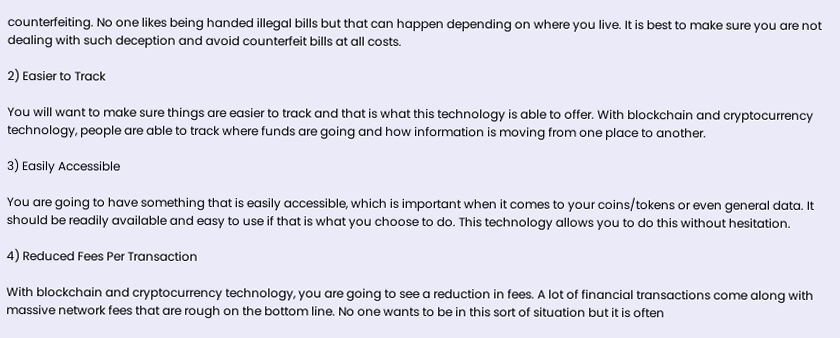counterfeiting. No one likes being handed illegal bills but that can happen depending on where you live. It is best to make sure you are not dealing with such deception and avoid counterfeit bills at all costs.

2) Easier to Track

You will want to make sure things are easier to track and that is what this technology is able to offer. With blockchain and cryptocurrency technology, people are able to track where funds are going and how information is moving from one place to another.

3) Easily Accessible

You are going to have something that is easily accessible, which is important when it comes to your coins/tokens or even general data. It should be readily available and easy to use if that is what you choose to do. This technology allows you to do this without hesitation.

4) Reduced Fees Per Transaction

With blockchain and cryptocurrency technology, you are going to see a reduction in fees. A lot of financial transactions come along with massive network fees that are rough on the bottom line. No one wants to be in this sort of situation but it is often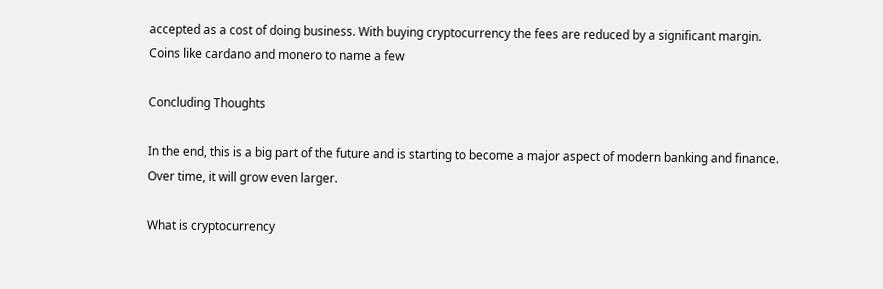accepted as a cost of doing business. With buying cryptocurrency the fees are reduced by a significant margin. Coins like cardano and monero to name a few

Concluding Thoughts

In the end, this is a big part of the future and is starting to become a major aspect of modern banking and finance. Over time, it will grow even larger.

What is cryptocurrency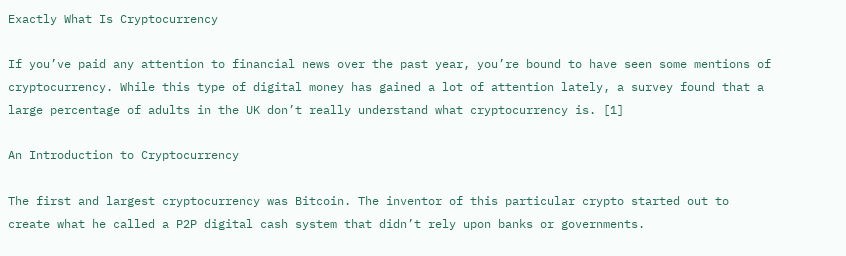Exactly What Is Cryptocurrency

If you’ve paid any attention to financial news over the past year, you’re bound to have seen some mentions of cryptocurrency. While this type of digital money has gained a lot of attention lately, a survey found that a large percentage of adults in the UK don’t really understand what cryptocurrency is. [1]

An Introduction to Cryptocurrency

The first and largest cryptocurrency was Bitcoin. The inventor of this particular crypto started out to create what he called a P2P digital cash system that didn’t rely upon banks or governments.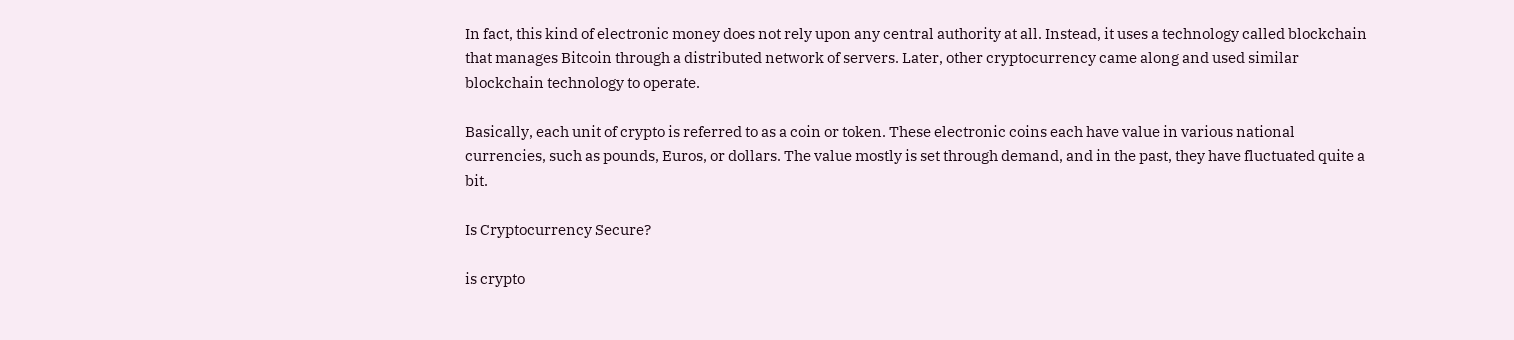In fact, this kind of electronic money does not rely upon any central authority at all. Instead, it uses a technology called blockchain that manages Bitcoin through a distributed network of servers. Later, other cryptocurrency came along and used similar blockchain technology to operate.

Basically, each unit of crypto is referred to as a coin or token. These electronic coins each have value in various national currencies, such as pounds, Euros, or dollars. The value mostly is set through demand, and in the past, they have fluctuated quite a bit.

Is Cryptocurrency Secure?

is crypto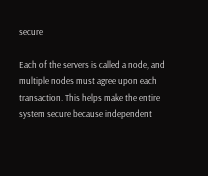secure

Each of the servers is called a node, and multiple nodes must agree upon each transaction. This helps make the entire system secure because independent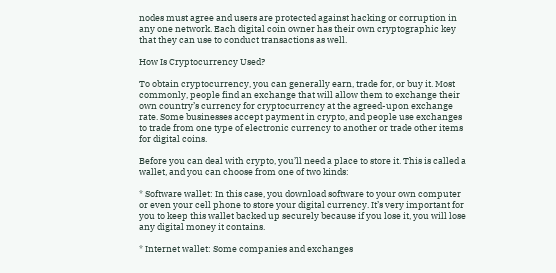nodes must agree and users are protected against hacking or corruption in any one network. Each digital coin owner has their own cryptographic key that they can use to conduct transactions as well.

How Is Cryptocurrency Used?

To obtain cryptocurrency, you can generally earn, trade for, or buy it. Most commonly, people find an exchange that will allow them to exchange their own country’s currency for cryptocurrency at the agreed-upon exchange rate. Some businesses accept payment in crypto, and people use exchanges to trade from one type of electronic currency to another or trade other items for digital coins.

Before you can deal with crypto, you’ll need a place to store it. This is called a wallet, and you can choose from one of two kinds:

* Software wallet: In this case, you download software to your own computer or even your cell phone to store your digital currency. It’s very important for you to keep this wallet backed up securely because if you lose it, you will lose any digital money it contains.

* Internet wallet: Some companies and exchanges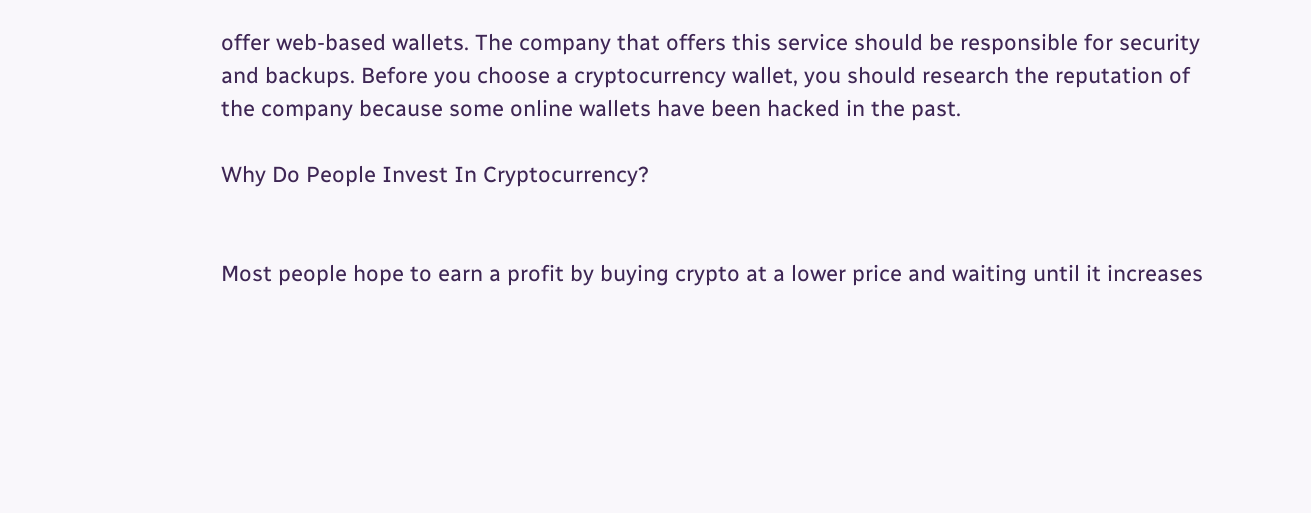offer web-based wallets. The company that offers this service should be responsible for security and backups. Before you choose a cryptocurrency wallet, you should research the reputation of the company because some online wallets have been hacked in the past.

Why Do People Invest In Cryptocurrency?


Most people hope to earn a profit by buying crypto at a lower price and waiting until it increases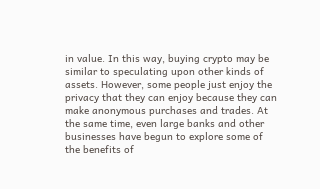in value. In this way, buying crypto may be similar to speculating upon other kinds of assets. However, some people just enjoy the privacy that they can enjoy because they can make anonymous purchases and trades. At the same time, even large banks and other businesses have begun to explore some of the benefits of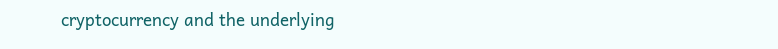cryptocurrency and the underlying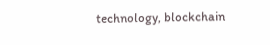technology, blockchain